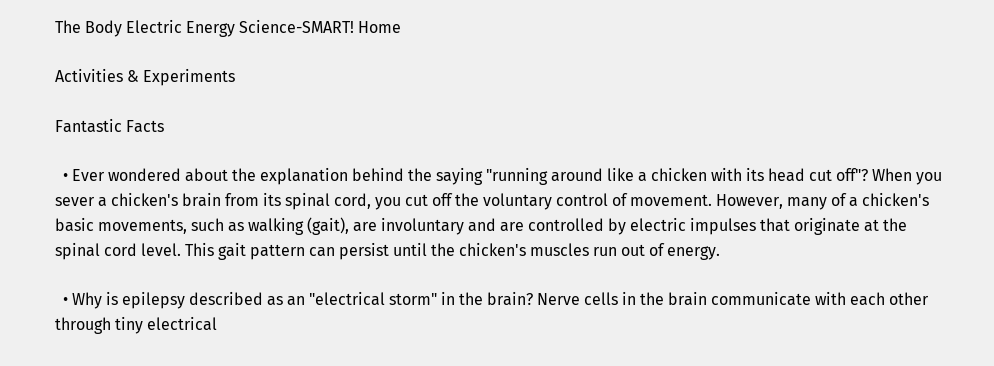The Body Electric Energy Science-SMART! Home

Activities & Experiments

Fantastic Facts

  • Ever wondered about the explanation behind the saying "running around like a chicken with its head cut off"? When you sever a chicken's brain from its spinal cord, you cut off the voluntary control of movement. However, many of a chicken's basic movements, such as walking (gait), are involuntary and are controlled by electric impulses that originate at the spinal cord level. This gait pattern can persist until the chicken's muscles run out of energy.

  • Why is epilepsy described as an "electrical storm" in the brain? Nerve cells in the brain communicate with each other through tiny electrical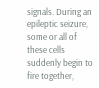signals. During an epileptic seizure, some or all of these cells suddenly begin to fire together,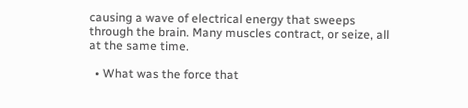causing a wave of electrical energy that sweeps through the brain. Many muscles contract, or seize, all at the same time.

  • What was the force that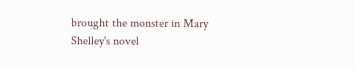brought the monster in Mary Shelley's novel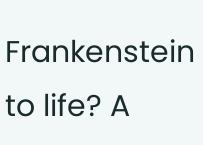Frankenstein to life? A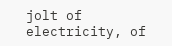jolt of electricity, of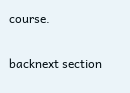course.

backnext section